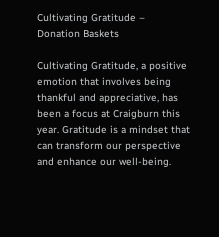Cultivating Gratitude – Donation Baskets

Cultivating Gratitude, a positive emotion that involves being thankful and appreciative, has been a focus at Craigburn this year. Gratitude is a mindset that can transform our perspective and enhance our well-being.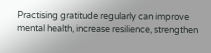Practising gratitude regularly can improve mental health, increase resilience, strengthen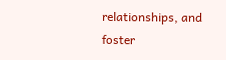relationships, and foster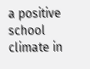a positive school climate in